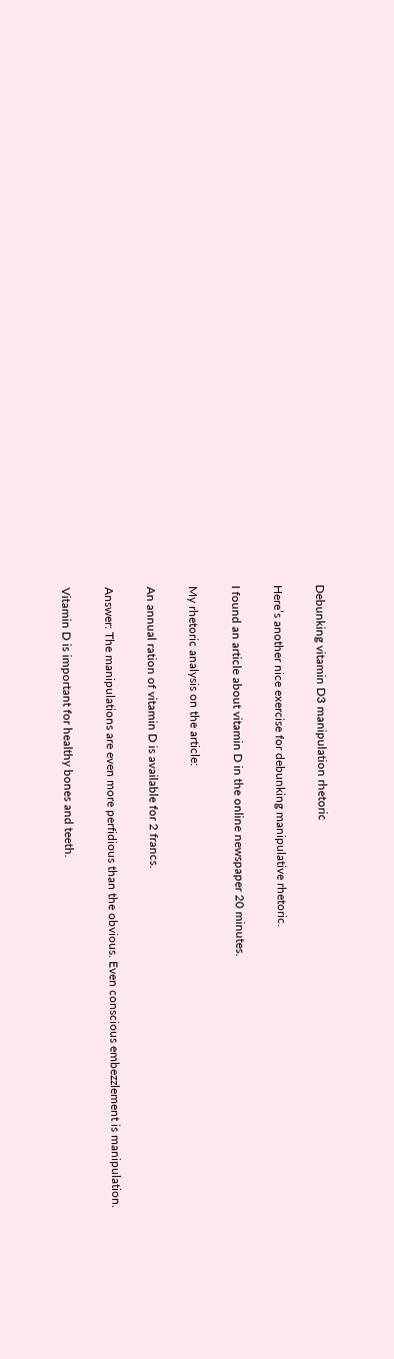Debunking vitamin D3 manipulation rhetoric

Here’s another nice exercise for debunking manipulative rhetoric.

I found an article about vitamin D in the online newspaper 20 minutes.

My rhetoric analysis on the article:

An annual ration of vitamin D is available for 2 francs.

Answer: The manipulations are even more perfidious than the obvious. Even conscious embezzlement is manipulation.

Vitamin D is important for healthy bones and teeth.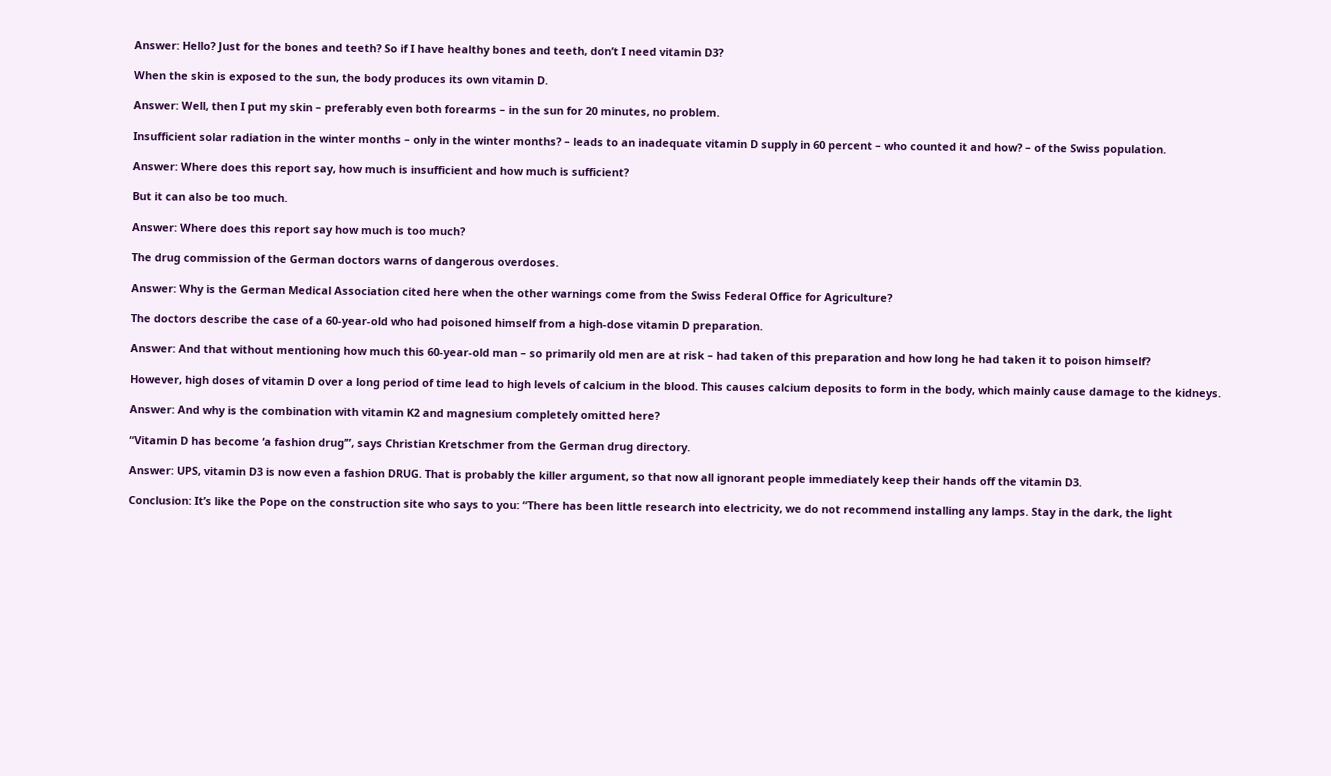Answer: Hello? Just for the bones and teeth? So if I have healthy bones and teeth, don’t I need vitamin D3?

When the skin is exposed to the sun, the body produces its own vitamin D.

Answer: Well, then I put my skin – preferably even both forearms – in the sun for 20 minutes, no problem.

Insufficient solar radiation in the winter months – only in the winter months? – leads to an inadequate vitamin D supply in 60 percent – who counted it and how? – of the Swiss population.

Answer: Where does this report say, how much is insufficient and how much is sufficient?

But it can also be too much.

Answer: Where does this report say how much is too much?

The drug commission of the German doctors warns of dangerous overdoses.

Answer: Why is the German Medical Association cited here when the other warnings come from the Swiss Federal Office for Agriculture?

The doctors describe the case of a 60-year-old who had poisoned himself from a high-dose vitamin D preparation.

Answer: And that without mentioning how much this 60-year-old man – so primarily old men are at risk – had taken of this preparation and how long he had taken it to poison himself?

However, high doses of vitamin D over a long period of time lead to high levels of calcium in the blood. This causes calcium deposits to form in the body, which mainly cause damage to the kidneys.

Answer: And why is the combination with vitamin K2 and magnesium completely omitted here?

“Vitamin D has become ‘a fashion drug’”, says Christian Kretschmer from the German drug directory.

Answer: UPS, vitamin D3 is now even a fashion DRUG. That is probably the killer argument, so that now all ignorant people immediately keep their hands off the vitamin D3.

Conclusion: It’s like the Pope on the construction site who says to you: “There has been little research into electricity, we do not recommend installing any lamps. Stay in the dark, the light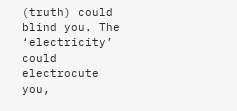(truth) could blind you. The ‘electricity’ could electrocute you,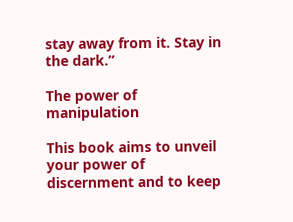stay away from it. Stay in the dark.”

The power of manipulation

This book aims to unveil your power of discernment and to keep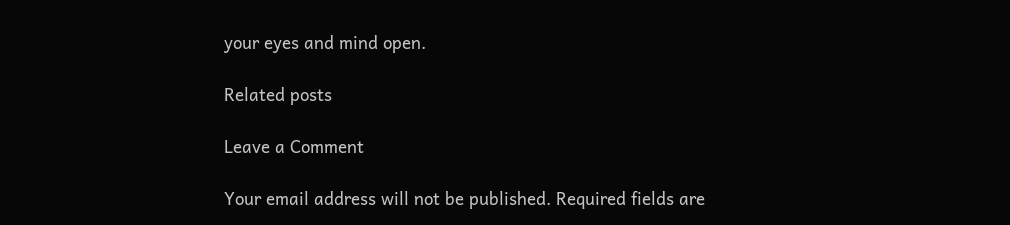your eyes and mind open.

Related posts

Leave a Comment

Your email address will not be published. Required fields are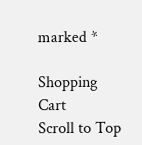marked *

Shopping Cart
Scroll to Top